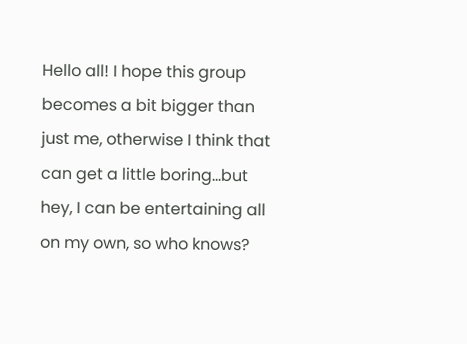Hello all! I hope this group becomes a bit bigger than just me, otherwise I think that can get a little boring...but hey, I can be entertaining all on my own, so who knows?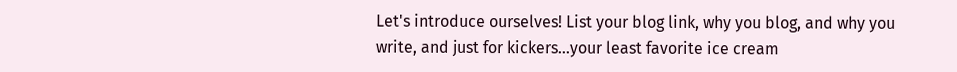Let's introduce ourselves! List your blog link, why you blog, and why you write, and just for kickers...your least favorite ice cream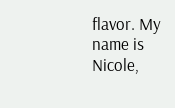flavor. My name is Nicole,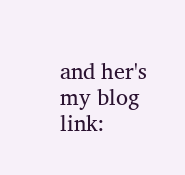and her's my blog link: